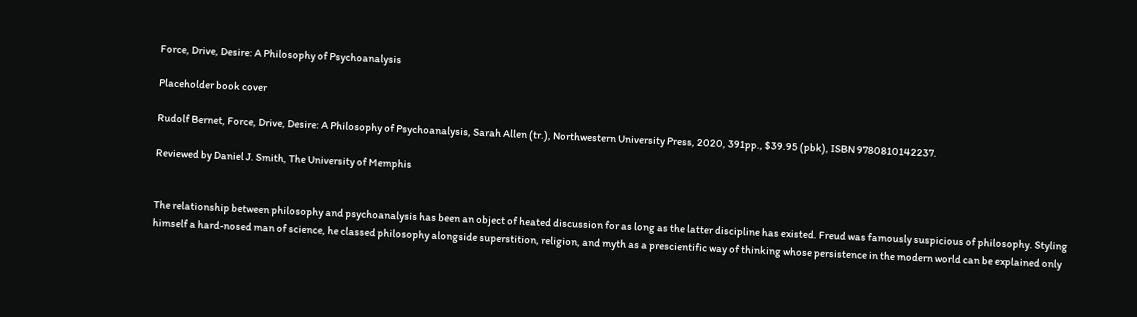Force, Drive, Desire: A Philosophy of Psychoanalysis

Placeholder book cover

Rudolf Bernet, Force, Drive, Desire: A Philosophy of Psychoanalysis, Sarah Allen (tr.), Northwestern University Press, 2020, 391pp., $39.95 (pbk), ISBN 9780810142237.

Reviewed by Daniel J. Smith, The University of Memphis


The relationship between philosophy and psychoanalysis has been an object of heated discussion for as long as the latter discipline has existed. Freud was famously suspicious of philosophy. Styling himself a hard-nosed man of science, he classed philosophy alongside superstition, religion, and myth as a prescientific way of thinking whose persistence in the modern world can be explained only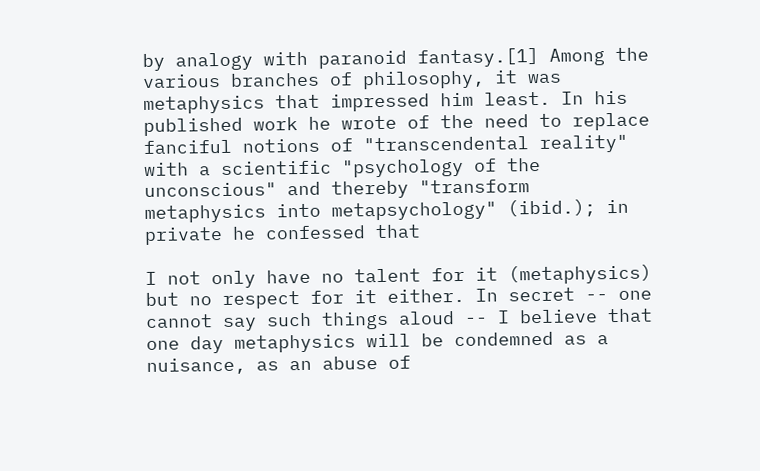by analogy with paranoid fantasy.[1] Among the various branches of philosophy, it was metaphysics that impressed him least. In his published work he wrote of the need to replace fanciful notions of "transcendental reality" with a scientific "psychology of the unconscious" and thereby "transform metaphysics into metapsychology" (ibid.); in private he confessed that

I not only have no talent for it (metaphysics) but no respect for it either. In secret -- one cannot say such things aloud -- I believe that one day metaphysics will be condemned as a nuisance, as an abuse of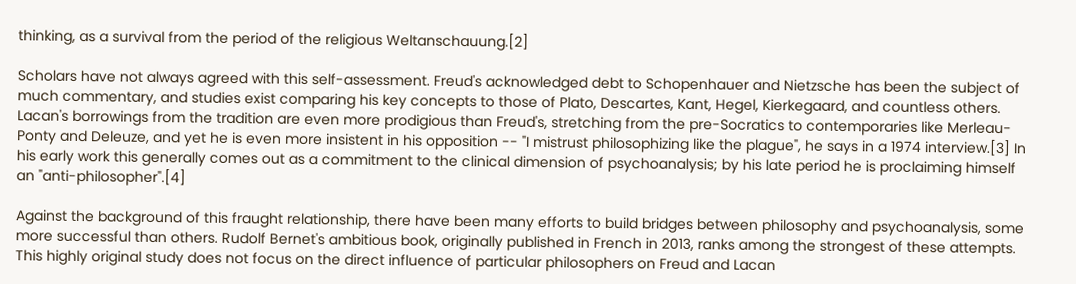thinking, as a survival from the period of the religious Weltanschauung.[2]

Scholars have not always agreed with this self-assessment. Freud's acknowledged debt to Schopenhauer and Nietzsche has been the subject of much commentary, and studies exist comparing his key concepts to those of Plato, Descartes, Kant, Hegel, Kierkegaard, and countless others. Lacan's borrowings from the tradition are even more prodigious than Freud's, stretching from the pre-Socratics to contemporaries like Merleau-Ponty and Deleuze, and yet he is even more insistent in his opposition -- "I mistrust philosophizing like the plague", he says in a 1974 interview.[3] In his early work this generally comes out as a commitment to the clinical dimension of psychoanalysis; by his late period he is proclaiming himself an "anti-philosopher".[4]

Against the background of this fraught relationship, there have been many efforts to build bridges between philosophy and psychoanalysis, some more successful than others. Rudolf Bernet's ambitious book, originally published in French in 2013, ranks among the strongest of these attempts. This highly original study does not focus on the direct influence of particular philosophers on Freud and Lacan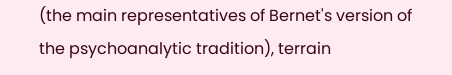(the main representatives of Bernet's version of the psychoanalytic tradition), terrain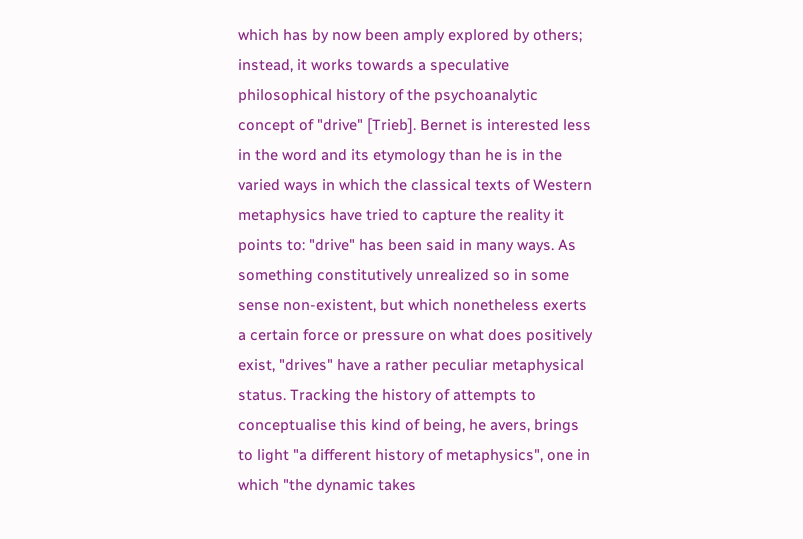which has by now been amply explored by others; instead, it works towards a speculative philosophical history of the psychoanalytic concept of "drive" [Trieb]. Bernet is interested less in the word and its etymology than he is in the varied ways in which the classical texts of Western metaphysics have tried to capture the reality it points to: "drive" has been said in many ways. As something constitutively unrealized so in some sense non-existent, but which nonetheless exerts a certain force or pressure on what does positively exist, "drives" have a rather peculiar metaphysical status. Tracking the history of attempts to conceptualise this kind of being, he avers, brings to light "a different history of metaphysics", one in which "the dynamic takes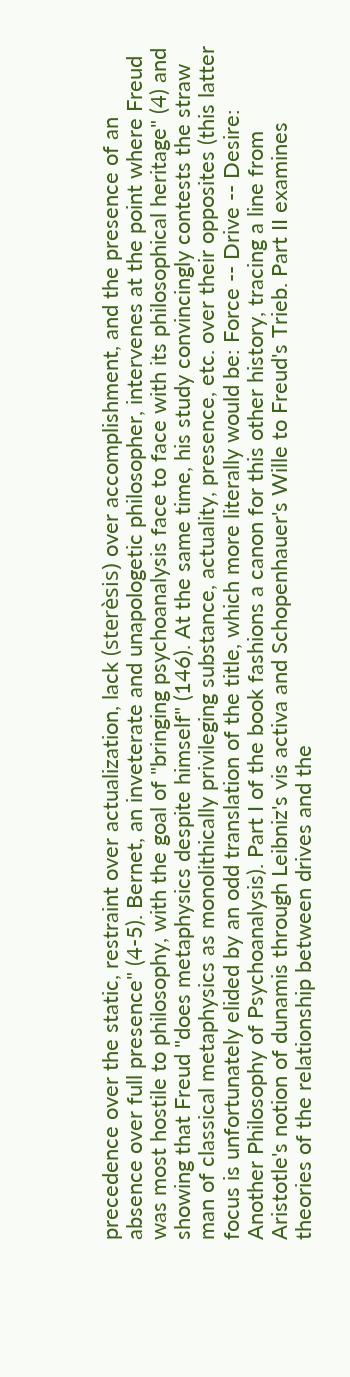precedence over the static, restraint over actualization, lack (sterèsis) over accomplishment, and the presence of an absence over full presence" (4-5). Bernet, an inveterate and unapologetic philosopher, intervenes at the point where Freud was most hostile to philosophy, with the goal of "bringing psychoanalysis face to face with its philosophical heritage" (4) and showing that Freud "does metaphysics despite himself" (146). At the same time, his study convincingly contests the straw man of classical metaphysics as monolithically privileging substance, actuality, presence, etc. over their opposites (this latter focus is unfortunately elided by an odd translation of the title, which more literally would be: Force -- Drive -- Desire: Another Philosophy of Psychoanalysis). Part I of the book fashions a canon for this other history, tracing a line from Aristotle's notion of dunamis through Leibniz's vis activa and Schopenhauer's Wille to Freud's Trieb. Part II examines theories of the relationship between drives and the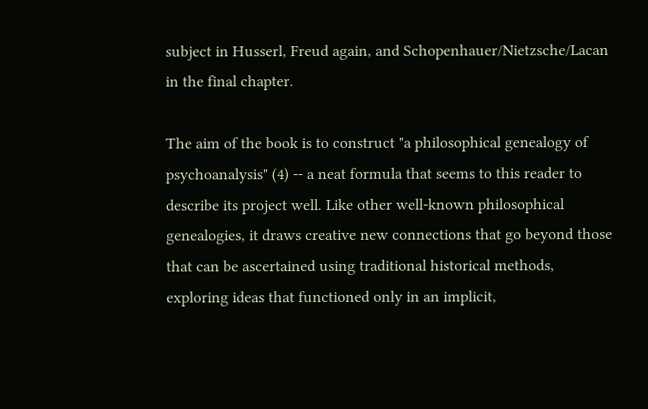subject in Husserl, Freud again, and Schopenhauer/Nietzsche/Lacan in the final chapter.

The aim of the book is to construct "a philosophical genealogy of psychoanalysis" (4) -- a neat formula that seems to this reader to describe its project well. Like other well-known philosophical genealogies, it draws creative new connections that go beyond those that can be ascertained using traditional historical methods, exploring ideas that functioned only in an implicit,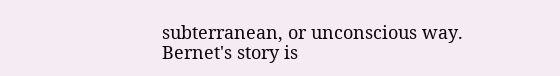subterranean, or unconscious way. Bernet's story is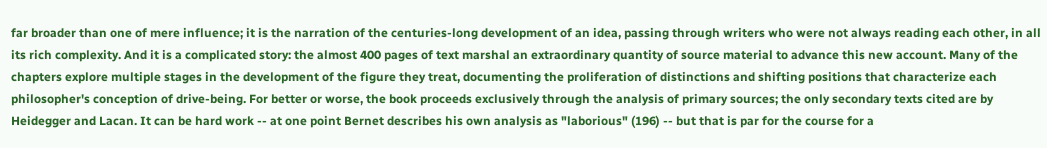far broader than one of mere influence; it is the narration of the centuries-long development of an idea, passing through writers who were not always reading each other, in all its rich complexity. And it is a complicated story: the almost 400 pages of text marshal an extraordinary quantity of source material to advance this new account. Many of the chapters explore multiple stages in the development of the figure they treat, documenting the proliferation of distinctions and shifting positions that characterize each philosopher's conception of drive-being. For better or worse, the book proceeds exclusively through the analysis of primary sources; the only secondary texts cited are by Heidegger and Lacan. It can be hard work -- at one point Bernet describes his own analysis as "laborious" (196) -- but that is par for the course for a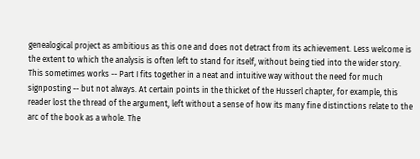genealogical project as ambitious as this one and does not detract from its achievement. Less welcome is the extent to which the analysis is often left to stand for itself, without being tied into the wider story. This sometimes works -- Part I fits together in a neat and intuitive way without the need for much signposting -- but not always. At certain points in the thicket of the Husserl chapter, for example, this reader lost the thread of the argument, left without a sense of how its many fine distinctions relate to the arc of the book as a whole. The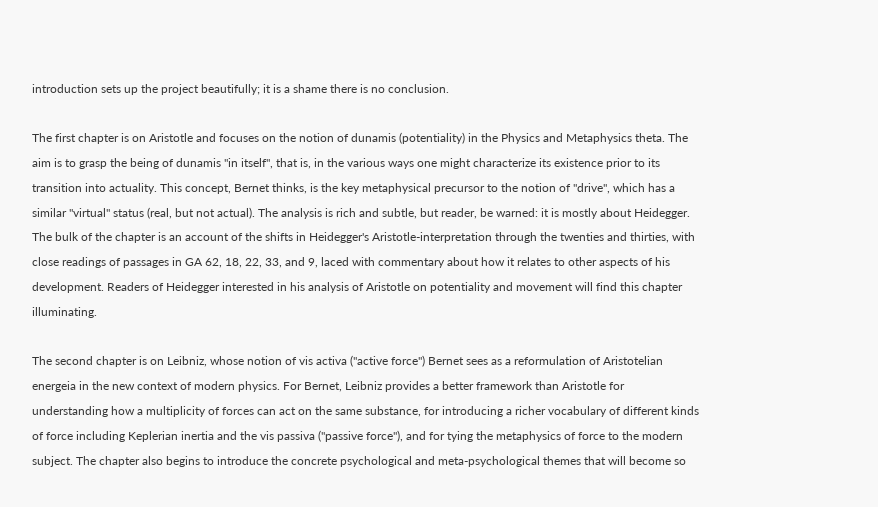introduction sets up the project beautifully; it is a shame there is no conclusion.

The first chapter is on Aristotle and focuses on the notion of dunamis (potentiality) in the Physics and Metaphysics theta. The aim is to grasp the being of dunamis "in itself", that is, in the various ways one might characterize its existence prior to its transition into actuality. This concept, Bernet thinks, is the key metaphysical precursor to the notion of "drive", which has a similar "virtual" status (real, but not actual). The analysis is rich and subtle, but reader, be warned: it is mostly about Heidegger. The bulk of the chapter is an account of the shifts in Heidegger's Aristotle-interpretation through the twenties and thirties, with close readings of passages in GA 62, 18, 22, 33, and 9, laced with commentary about how it relates to other aspects of his development. Readers of Heidegger interested in his analysis of Aristotle on potentiality and movement will find this chapter illuminating.

The second chapter is on Leibniz, whose notion of vis activa ("active force") Bernet sees as a reformulation of Aristotelian energeia in the new context of modern physics. For Bernet, Leibniz provides a better framework than Aristotle for understanding how a multiplicity of forces can act on the same substance, for introducing a richer vocabulary of different kinds of force including Keplerian inertia and the vis passiva ("passive force"), and for tying the metaphysics of force to the modern subject. The chapter also begins to introduce the concrete psychological and meta-psychological themes that will become so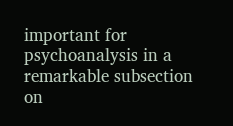important for psychoanalysis in a remarkable subsection on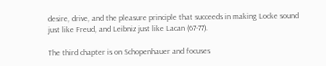desire, drive, and the pleasure principle that succeeds in making Locke sound just like Freud, and Leibniz just like Lacan (67-77).

The third chapter is on Schopenhauer and focuses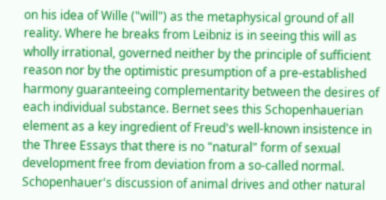on his idea of Wille ("will") as the metaphysical ground of all reality. Where he breaks from Leibniz is in seeing this will as wholly irrational, governed neither by the principle of sufficient reason nor by the optimistic presumption of a pre-established harmony guaranteeing complementarity between the desires of each individual substance. Bernet sees this Schopenhauerian element as a key ingredient of Freud's well-known insistence in the Three Essays that there is no "natural" form of sexual development free from deviation from a so-called normal. Schopenhauer's discussion of animal drives and other natural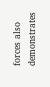forces also demonstrates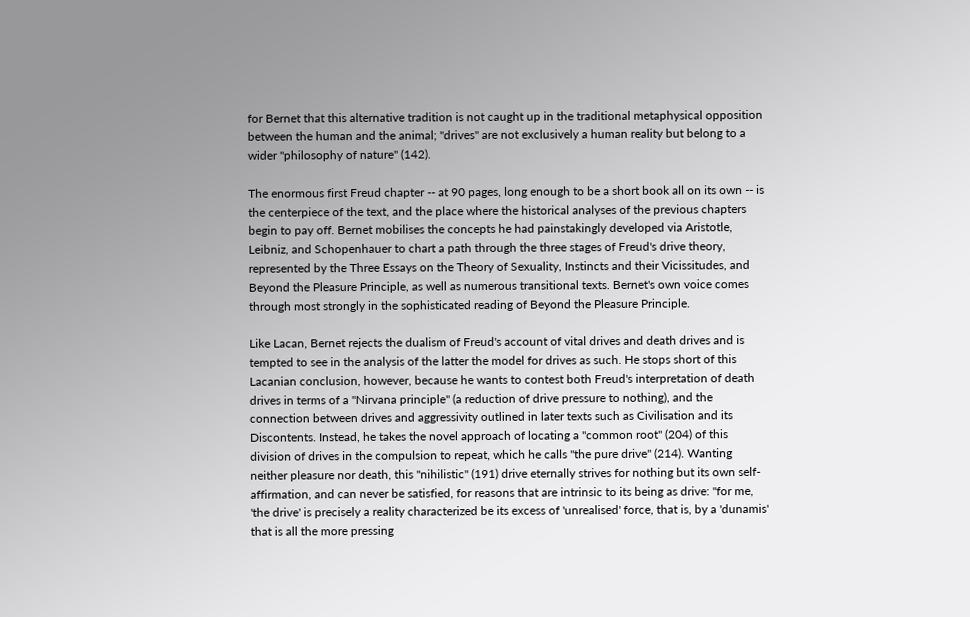for Bernet that this alternative tradition is not caught up in the traditional metaphysical opposition between the human and the animal; "drives" are not exclusively a human reality but belong to a wider "philosophy of nature" (142).

The enormous first Freud chapter -- at 90 pages, long enough to be a short book all on its own -- is the centerpiece of the text, and the place where the historical analyses of the previous chapters begin to pay off. Bernet mobilises the concepts he had painstakingly developed via Aristotle, Leibniz, and Schopenhauer to chart a path through the three stages of Freud's drive theory, represented by the Three Essays on the Theory of Sexuality, Instincts and their Vicissitudes, and Beyond the Pleasure Principle, as well as numerous transitional texts. Bernet's own voice comes through most strongly in the sophisticated reading of Beyond the Pleasure Principle.

Like Lacan, Bernet rejects the dualism of Freud's account of vital drives and death drives and is tempted to see in the analysis of the latter the model for drives as such. He stops short of this Lacanian conclusion, however, because he wants to contest both Freud's interpretation of death drives in terms of a "Nirvana principle" (a reduction of drive pressure to nothing), and the connection between drives and aggressivity outlined in later texts such as Civilisation and its Discontents. Instead, he takes the novel approach of locating a "common root" (204) of this division of drives in the compulsion to repeat, which he calls "the pure drive" (214). Wanting neither pleasure nor death, this "nihilistic" (191) drive eternally strives for nothing but its own self-affirmation, and can never be satisfied, for reasons that are intrinsic to its being as drive: "for me, 'the drive' is precisely a reality characterized be its excess of 'unrealised' force, that is, by a 'dunamis' that is all the more pressing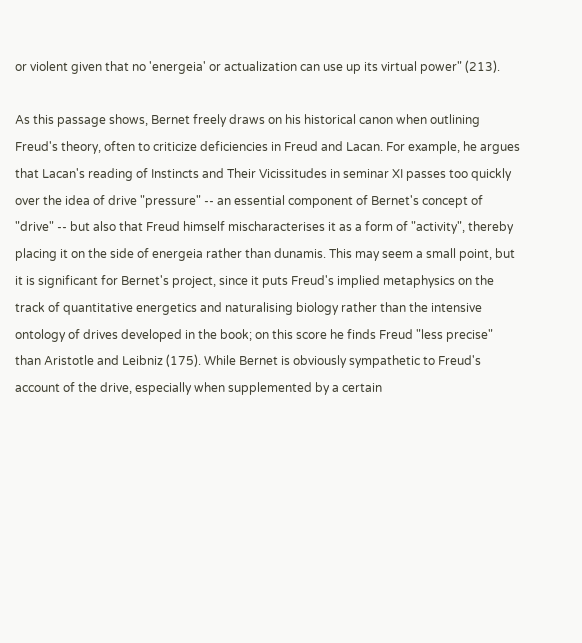or violent given that no 'energeia' or actualization can use up its virtual power" (213).

As this passage shows, Bernet freely draws on his historical canon when outlining Freud's theory, often to criticize deficiencies in Freud and Lacan. For example, he argues that Lacan's reading of Instincts and Their Vicissitudes in seminar XI passes too quickly over the idea of drive "pressure" -- an essential component of Bernet's concept of "drive" -- but also that Freud himself mischaracterises it as a form of "activity", thereby placing it on the side of energeia rather than dunamis. This may seem a small point, but it is significant for Bernet's project, since it puts Freud's implied metaphysics on the track of quantitative energetics and naturalising biology rather than the intensive ontology of drives developed in the book; on this score he finds Freud "less precise" than Aristotle and Leibniz (175). While Bernet is obviously sympathetic to Freud's account of the drive, especially when supplemented by a certain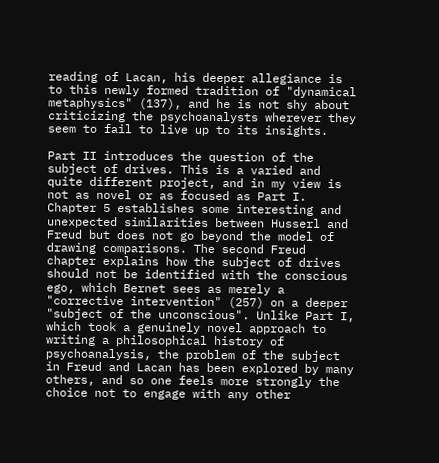reading of Lacan, his deeper allegiance is to this newly formed tradition of "dynamical metaphysics" (137), and he is not shy about criticizing the psychoanalysts wherever they seem to fail to live up to its insights.

Part II introduces the question of the subject of drives. This is a varied and quite different project, and in my view is not as novel or as focused as Part I. Chapter 5 establishes some interesting and unexpected similarities between Husserl and Freud but does not go beyond the model of drawing comparisons. The second Freud chapter explains how the subject of drives should not be identified with the conscious ego, which Bernet sees as merely a "corrective intervention" (257) on a deeper "subject of the unconscious". Unlike Part I, which took a genuinely novel approach to writing a philosophical history of psychoanalysis, the problem of the subject in Freud and Lacan has been explored by many others, and so one feels more strongly the choice not to engage with any other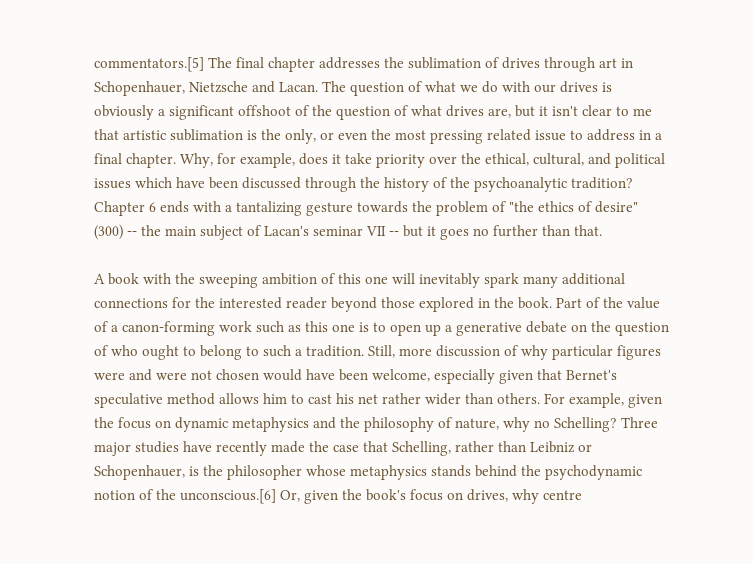commentators.[5] The final chapter addresses the sublimation of drives through art in Schopenhauer, Nietzsche and Lacan. The question of what we do with our drives is obviously a significant offshoot of the question of what drives are, but it isn't clear to me that artistic sublimation is the only, or even the most pressing related issue to address in a final chapter. Why, for example, does it take priority over the ethical, cultural, and political issues which have been discussed through the history of the psychoanalytic tradition? Chapter 6 ends with a tantalizing gesture towards the problem of "the ethics of desire" (300) -- the main subject of Lacan's seminar VII -- but it goes no further than that.

A book with the sweeping ambition of this one will inevitably spark many additional connections for the interested reader beyond those explored in the book. Part of the value of a canon-forming work such as this one is to open up a generative debate on the question of who ought to belong to such a tradition. Still, more discussion of why particular figures were and were not chosen would have been welcome, especially given that Bernet's speculative method allows him to cast his net rather wider than others. For example, given the focus on dynamic metaphysics and the philosophy of nature, why no Schelling? Three major studies have recently made the case that Schelling, rather than Leibniz or Schopenhauer, is the philosopher whose metaphysics stands behind the psychodynamic notion of the unconscious.[6] Or, given the book's focus on drives, why centre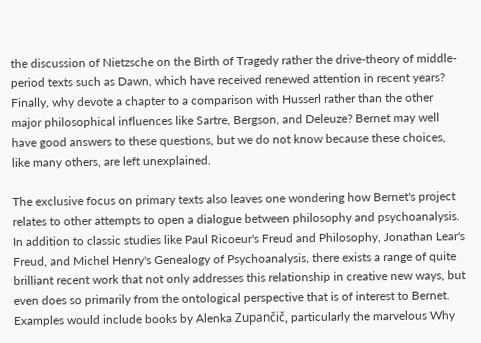the discussion of Nietzsche on the Birth of Tragedy rather the drive-theory of middle-period texts such as Dawn, which have received renewed attention in recent years? Finally, why devote a chapter to a comparison with Husserl rather than the other major philosophical influences like Sartre, Bergson, and Deleuze? Bernet may well have good answers to these questions, but we do not know because these choices, like many others, are left unexplained.

The exclusive focus on primary texts also leaves one wondering how Bernet's project relates to other attempts to open a dialogue between philosophy and psychoanalysis. In addition to classic studies like Paul Ricoeur's Freud and Philosophy, Jonathan Lear's Freud, and Michel Henry's Genealogy of Psychoanalysis, there exists a range of quite brilliant recent work that not only addresses this relationship in creative new ways, but even does so primarily from the ontological perspective that is of interest to Bernet. Examples would include books by Alenka Zupančič, particularly the marvelous Why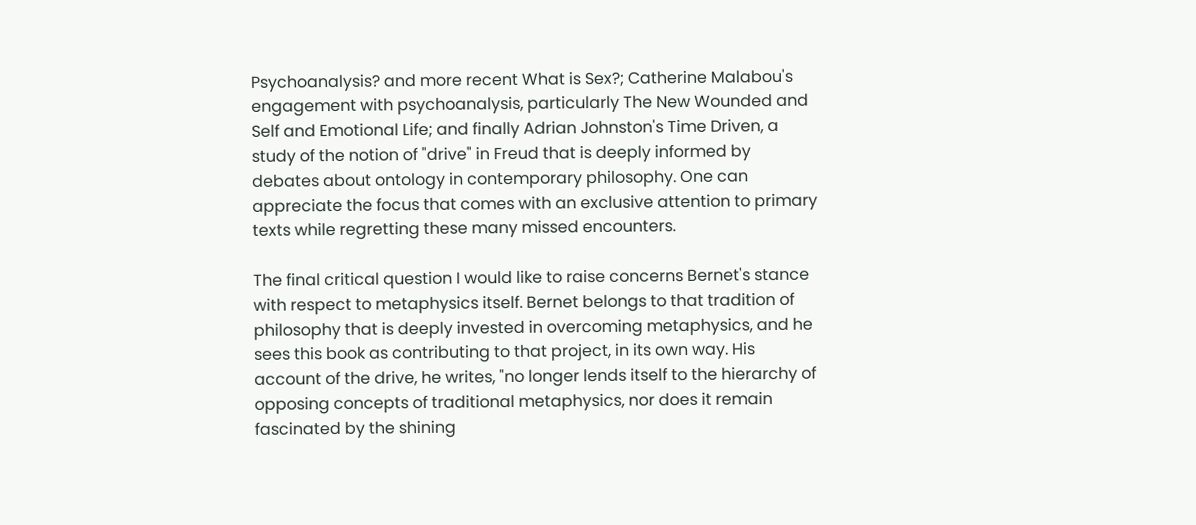Psychoanalysis? and more recent What is Sex?; Catherine Malabou's engagement with psychoanalysis, particularly The New Wounded and Self and Emotional Life; and finally Adrian Johnston's Time Driven, a study of the notion of "drive" in Freud that is deeply informed by debates about ontology in contemporary philosophy. One can appreciate the focus that comes with an exclusive attention to primary texts while regretting these many missed encounters.

The final critical question I would like to raise concerns Bernet's stance with respect to metaphysics itself. Bernet belongs to that tradition of philosophy that is deeply invested in overcoming metaphysics, and he sees this book as contributing to that project, in its own way. His account of the drive, he writes, "no longer lends itself to the hierarchy of opposing concepts of traditional metaphysics, nor does it remain fascinated by the shining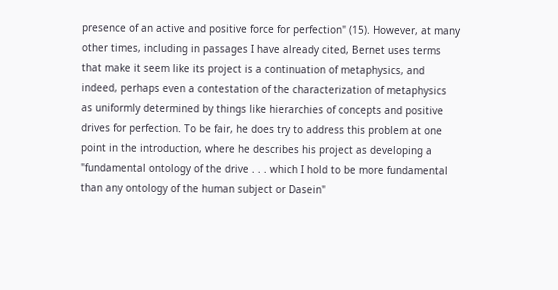presence of an active and positive force for perfection" (15). However, at many other times, including in passages I have already cited, Bernet uses terms that make it seem like its project is a continuation of metaphysics, and indeed, perhaps even a contestation of the characterization of metaphysics as uniformly determined by things like hierarchies of concepts and positive drives for perfection. To be fair, he does try to address this problem at one point in the introduction, where he describes his project as developing a "fundamental ontology of the drive . . . which I hold to be more fundamental than any ontology of the human subject or Dasein"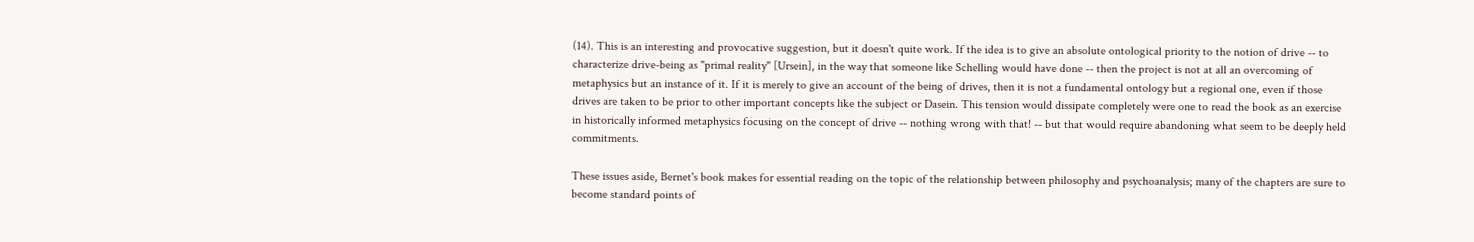(14). This is an interesting and provocative suggestion, but it doesn't quite work. If the idea is to give an absolute ontological priority to the notion of drive -- to characterize drive-being as "primal reality" [Ursein], in the way that someone like Schelling would have done -- then the project is not at all an overcoming of metaphysics but an instance of it. If it is merely to give an account of the being of drives, then it is not a fundamental ontology but a regional one, even if those drives are taken to be prior to other important concepts like the subject or Dasein. This tension would dissipate completely were one to read the book as an exercise in historically informed metaphysics focusing on the concept of drive -- nothing wrong with that! -- but that would require abandoning what seem to be deeply held commitments.

These issues aside, Bernet's book makes for essential reading on the topic of the relationship between philosophy and psychoanalysis; many of the chapters are sure to become standard points of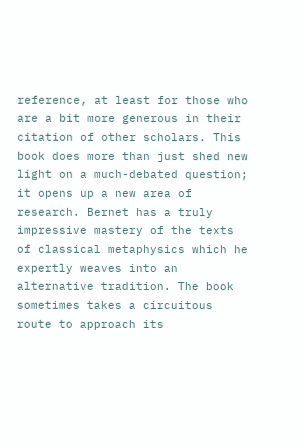reference, at least for those who are a bit more generous in their citation of other scholars. This book does more than just shed new light on a much-debated question; it opens up a new area of research. Bernet has a truly impressive mastery of the texts of classical metaphysics which he expertly weaves into an alternative tradition. The book sometimes takes a circuitous route to approach its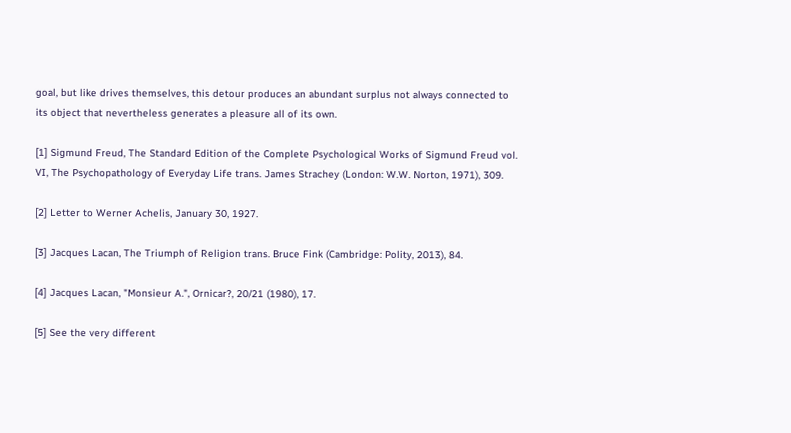goal, but like drives themselves, this detour produces an abundant surplus not always connected to its object that nevertheless generates a pleasure all of its own.

[1] Sigmund Freud, The Standard Edition of the Complete Psychological Works of Sigmund Freud vol. VI, The Psychopathology of Everyday Life trans. James Strachey (London: W.W. Norton, 1971), 309.

[2] Letter to Werner Achelis, January 30, 1927.

[3] Jacques Lacan, The Triumph of Religion trans. Bruce Fink (Cambridge: Polity, 2013), 84.

[4] Jacques Lacan, "Monsieur A.", Ornicar?, 20/21 (1980), 17.

[5] See the very different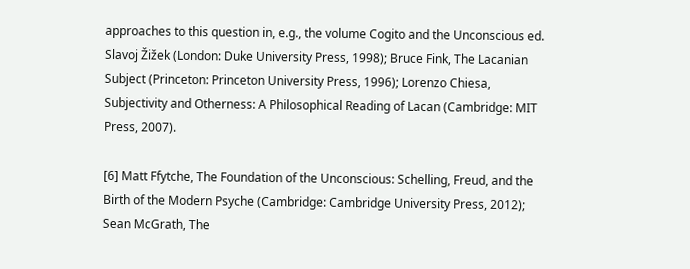approaches to this question in, e.g., the volume Cogito and the Unconscious ed. Slavoj Žižek (London: Duke University Press, 1998); Bruce Fink, The Lacanian Subject (Princeton: Princeton University Press, 1996); Lorenzo Chiesa, Subjectivity and Otherness: A Philosophical Reading of Lacan (Cambridge: MIT Press, 2007).

[6] Matt Ffytche, The Foundation of the Unconscious: Schelling, Freud, and the Birth of the Modern Psyche (Cambridge: Cambridge University Press, 2012); Sean McGrath, The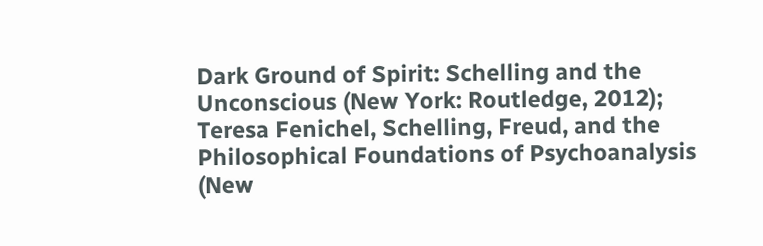Dark Ground of Spirit: Schelling and the Unconscious (New York: Routledge, 2012); Teresa Fenichel, Schelling, Freud, and the Philosophical Foundations of Psychoanalysis (New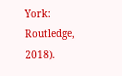York: Routledge, 2018).